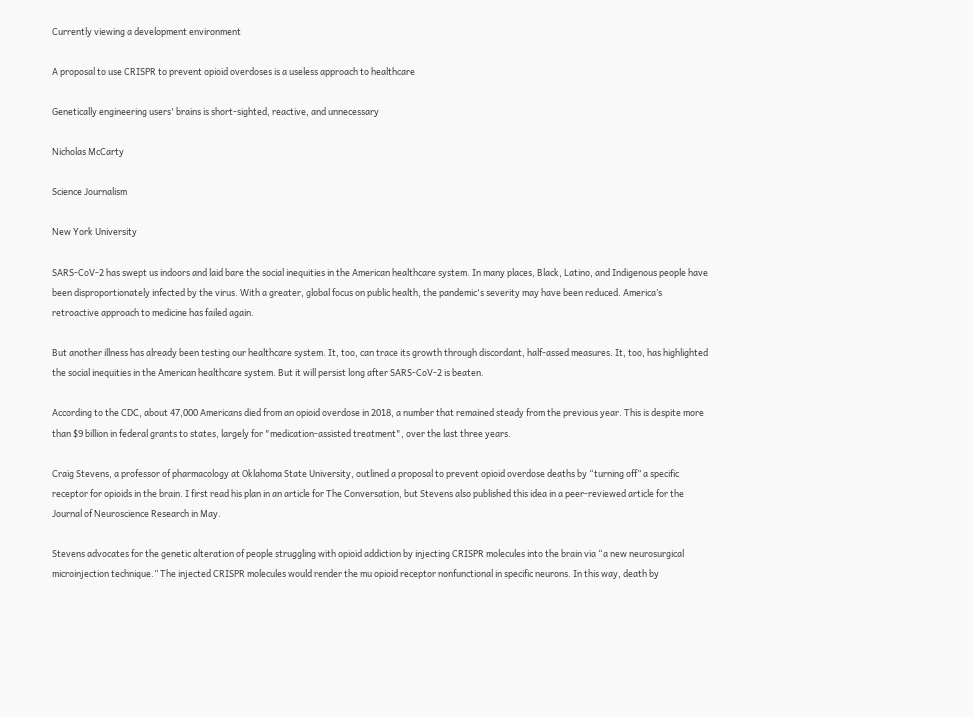Currently viewing a development environment

A proposal to use CRISPR to prevent opioid overdoses is a useless approach to healthcare

Genetically engineering users' brains is short-sighted, reactive, and unnecessary

Nicholas McCarty

Science Journalism

New York University

SARS-CoV-2 has swept us indoors and laid bare the social inequities in the American healthcare system. In many places, Black, Latino, and Indigenous people have been disproportionately infected by the virus. With a greater, global focus on public health, the pandemic's severity may have been reduced. America’s retroactive approach to medicine has failed again.

But another illness has already been testing our healthcare system. It, too, can trace its growth through discordant, half-assed measures. It, too, has highlighted the social inequities in the American healthcare system. But it will persist long after SARS-CoV-2 is beaten.

According to the CDC, about 47,000 Americans died from an opioid overdose in 2018, a number that remained steady from the previous year. This is despite more than $9 billion in federal grants to states, largely for "medication-assisted treatment", over the last three years.

Craig Stevens, a professor of pharmacology at Oklahoma State University, outlined a proposal to prevent opioid overdose deaths by “turning off” a specific receptor for opioids in the brain. I first read his plan in an article for The Conversation, but Stevens also published this idea in a peer-reviewed article for the Journal of Neuroscience Research in May.

Stevens advocates for the genetic alteration of people struggling with opioid addiction by injecting CRISPR molecules into the brain via “a new neurosurgical microinjection technique.” The injected CRISPR molecules would render the mu opioid receptor nonfunctional in specific neurons. In this way, death by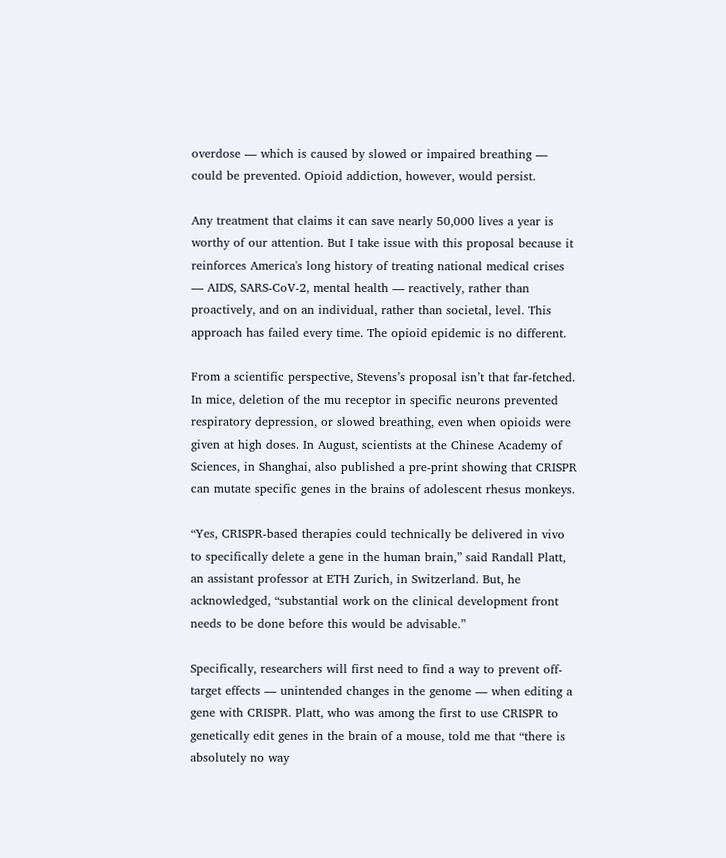overdose — which is caused by slowed or impaired breathing — could be prevented. Opioid addiction, however, would persist.

Any treatment that claims it can save nearly 50,000 lives a year is worthy of our attention. But I take issue with this proposal because it reinforces America's long history of treating national medical crises — AIDS, SARS-CoV-2, mental health — reactively, rather than proactively, and on an individual, rather than societal, level. This approach has failed every time. The opioid epidemic is no different.

From a scientific perspective, Stevens’s proposal isn’t that far-fetched. In mice, deletion of the mu receptor in specific neurons prevented respiratory depression, or slowed breathing, even when opioids were given at high doses. In August, scientists at the Chinese Academy of Sciences, in Shanghai, also published a pre-print showing that CRISPR can mutate specific genes in the brains of adolescent rhesus monkeys.

“Yes, CRISPR-based therapies could technically be delivered in vivo to specifically delete a gene in the human brain,” said Randall Platt, an assistant professor at ETH Zurich, in Switzerland. But, he acknowledged, “substantial work on the clinical development front needs to be done before this would be advisable.”

Specifically, researchers will first need to find a way to prevent off-target effects — unintended changes in the genome — when editing a gene with CRISPR. Platt, who was among the first to use CRISPR to genetically edit genes in the brain of a mouse, told me that “there is absolutely no way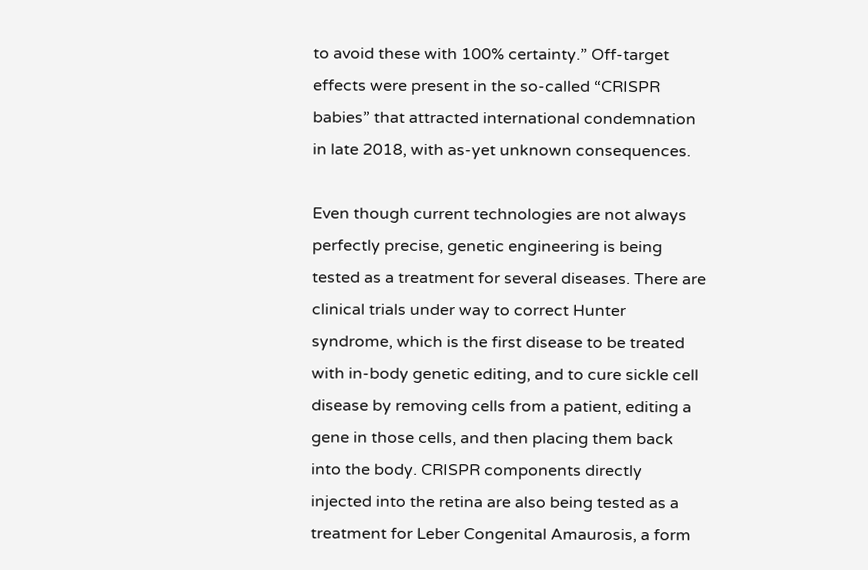to avoid these with 100% certainty.” Off-target effects were present in the so-called “CRISPR babies” that attracted international condemnation in late 2018, with as-yet unknown consequences.

Even though current technologies are not always perfectly precise, genetic engineering is being tested as a treatment for several diseases. There are clinical trials under way to correct Hunter syndrome, which is the first disease to be treated with in-body genetic editing, and to cure sickle cell disease by removing cells from a patient, editing a gene in those cells, and then placing them back into the body. CRISPR components directly injected into the retina are also being tested as a treatment for Leber Congenital Amaurosis, a form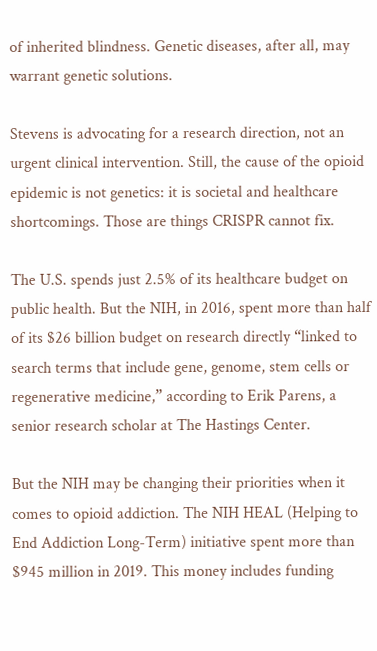of inherited blindness. Genetic diseases, after all, may warrant genetic solutions.

Stevens is advocating for a research direction, not an urgent clinical intervention. Still, the cause of the opioid epidemic is not genetics: it is societal and healthcare shortcomings. Those are things CRISPR cannot fix.

The U.S. spends just 2.5% of its healthcare budget on public health. But the NIH, in 2016, spent more than half of its $26 billion budget on research directly “linked to search terms that include gene, genome, stem cells or regenerative medicine,” according to Erik Parens, a senior research scholar at The Hastings Center.

But the NIH may be changing their priorities when it comes to opioid addiction. The NIH HEAL (Helping to End Addiction Long-Term) initiative spent more than $945 million in 2019. This money includes funding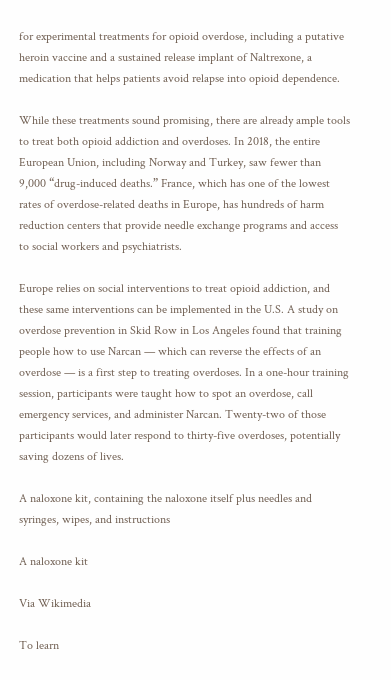for experimental treatments for opioid overdose, including a putative heroin vaccine and a sustained release implant of Naltrexone, a medication that helps patients avoid relapse into opioid dependence.

While these treatments sound promising, there are already ample tools to treat both opioid addiction and overdoses. In 2018, the entire European Union, including Norway and Turkey, saw fewer than 9,000 “drug-induced deaths.” France, which has one of the lowest rates of overdose-related deaths in Europe, has hundreds of harm reduction centers that provide needle exchange programs and access to social workers and psychiatrists.

Europe relies on social interventions to treat opioid addiction, and these same interventions can be implemented in the U.S. A study on overdose prevention in Skid Row in Los Angeles found that training people how to use Narcan — which can reverse the effects of an overdose — is a first step to treating overdoses. In a one-hour training session, participants were taught how to spot an overdose, call emergency services, and administer Narcan. Twenty-two of those participants would later respond to thirty-five overdoses, potentially saving dozens of lives.

A naloxone kit, containing the naloxone itself plus needles and syringes, wipes, and instructions

A naloxone kit

Via Wikimedia

To learn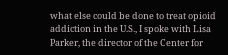what else could be done to treat opioid addiction in the U.S., I spoke with Lisa Parker, the director of the Center for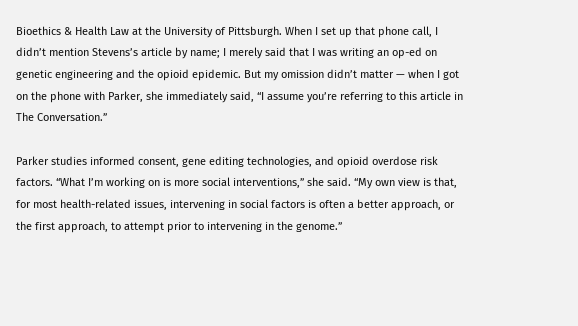Bioethics & Health Law at the University of Pittsburgh. When I set up that phone call, I didn’t mention Stevens’s article by name; I merely said that I was writing an op-ed on genetic engineering and the opioid epidemic. But my omission didn’t matter — when I got on the phone with Parker, she immediately said, “I assume you’re referring to this article in The Conversation.”

Parker studies informed consent, gene editing technologies, and opioid overdose risk factors. “What I’m working on is more social interventions,” she said. “My own view is that, for most health-related issues, intervening in social factors is often a better approach, or the first approach, to attempt prior to intervening in the genome.”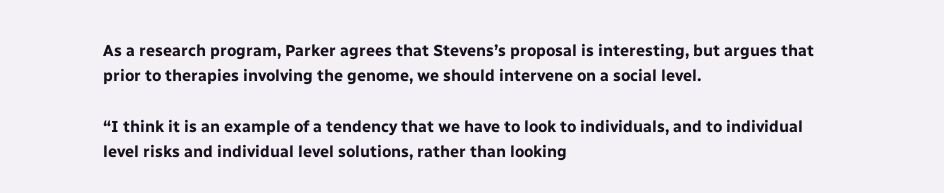As a research program, Parker agrees that Stevens’s proposal is interesting, but argues that prior to therapies involving the genome, we should intervene on a social level.

“I think it is an example of a tendency that we have to look to individuals, and to individual level risks and individual level solutions, rather than looking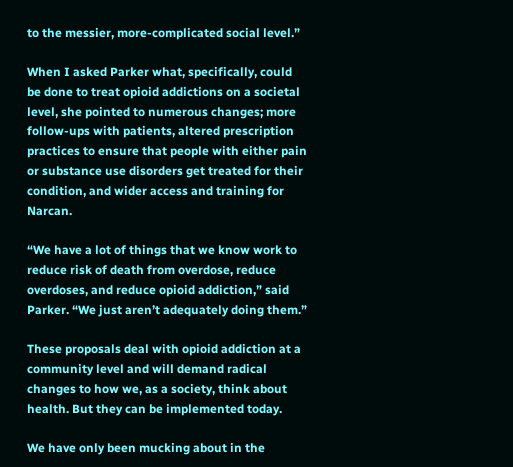to the messier, more-complicated social level.”

When I asked Parker what, specifically, could be done to treat opioid addictions on a societal level, she pointed to numerous changes; more follow-ups with patients, altered prescription practices to ensure that people with either pain or substance use disorders get treated for their condition, and wider access and training for Narcan.

“We have a lot of things that we know work to reduce risk of death from overdose, reduce overdoses, and reduce opioid addiction,” said Parker. “We just aren’t adequately doing them.”

These proposals deal with opioid addiction at a community level and will demand radical changes to how we, as a society, think about health. But they can be implemented today.

We have only been mucking about in the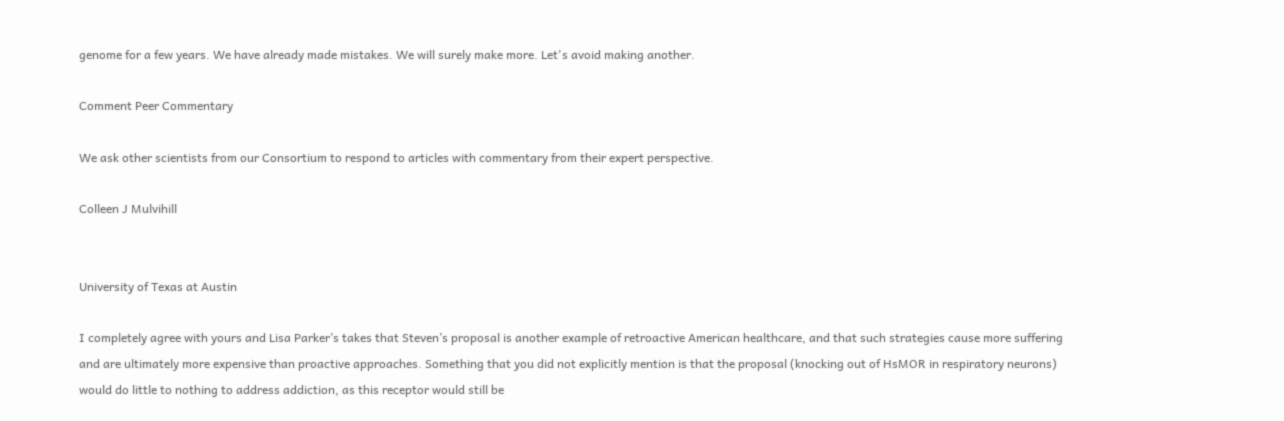genome for a few years. We have already made mistakes. We will surely make more. Let's avoid making another.

Comment Peer Commentary

We ask other scientists from our Consortium to respond to articles with commentary from their expert perspective.

Colleen J Mulvihill


University of Texas at Austin

I completely agree with yours and Lisa Parker’s takes that Steven’s proposal is another example of retroactive American healthcare, and that such strategies cause more suffering and are ultimately more expensive than proactive approaches. Something that you did not explicitly mention is that the proposal (knocking out of HsMOR in respiratory neurons)  would do little to nothing to address addiction, as this receptor would still be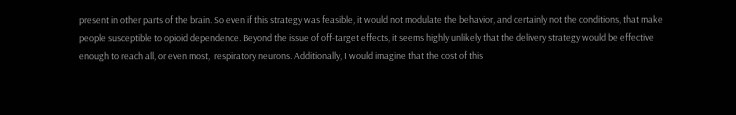present in other parts of the brain. So even if this strategy was feasible, it would not modulate the behavior, and certainly not the conditions, that make people susceptible to opioid dependence. Beyond the issue of off-target effects, it seems highly unlikely that the delivery strategy would be effective enough to reach all, or even most,  respiratory neurons. Additionally, I would imagine that the cost of this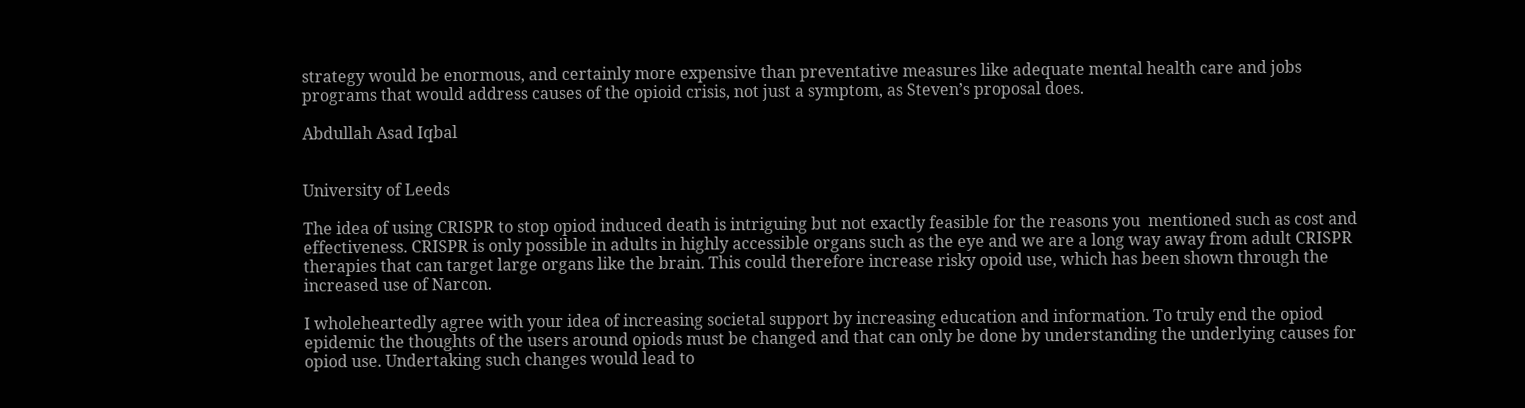strategy would be enormous, and certainly more expensive than preventative measures like adequate mental health care and jobs programs that would address causes of the opioid crisis, not just a symptom, as Steven’s proposal does.

Abdullah Asad Iqbal


University of Leeds

The idea of using CRISPR to stop opiod induced death is intriguing but not exactly feasible for the reasons you  mentioned such as cost and effectiveness. CRISPR is only possible in adults in highly accessible organs such as the eye and we are a long way away from adult CRISPR therapies that can target large organs like the brain. This could therefore increase risky opoid use, which has been shown through the increased use of Narcon.

I wholeheartedly agree with your idea of increasing societal support by increasing education and information. To truly end the opiod epidemic the thoughts of the users around opiods must be changed and that can only be done by understanding the underlying causes for opiod use. Undertaking such changes would lead to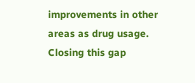improvements in other areas as drug usage. Closing this gap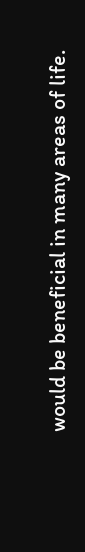would be beneficial in many areas of life.